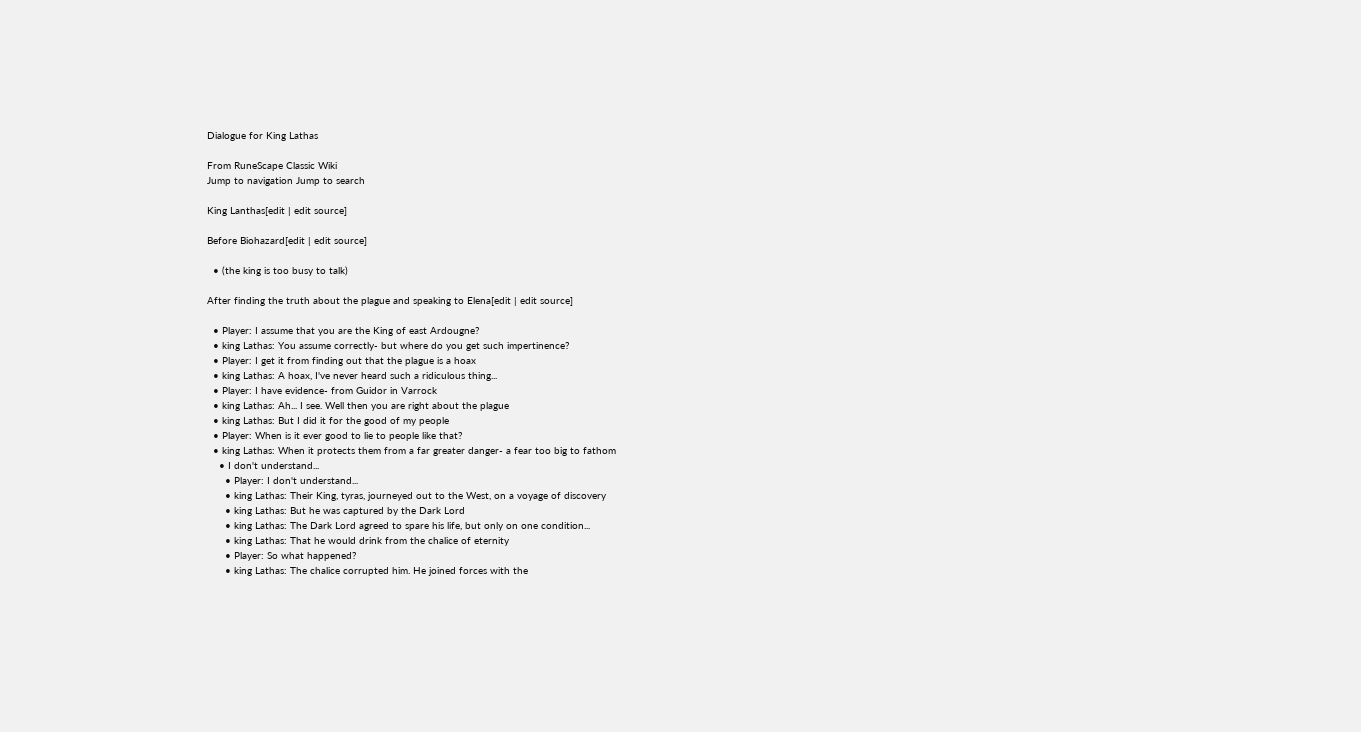Dialogue for King Lathas

From RuneScape Classic Wiki
Jump to navigation Jump to search

King Lanthas[edit | edit source]

Before Biohazard[edit | edit source]

  • (the king is too busy to talk)

After finding the truth about the plague and speaking to Elena[edit | edit source]

  • Player: I assume that you are the King of east Ardougne?
  • king Lathas: You assume correctly- but where do you get such impertinence?
  • Player: I get it from finding out that the plague is a hoax
  • king Lathas: A hoax, I've never heard such a ridiculous thing...
  • Player: I have evidence- from Guidor in Varrock
  • king Lathas: Ah... I see. Well then you are right about the plague
  • king Lathas: But I did it for the good of my people
  • Player: When is it ever good to lie to people like that?
  • king Lathas: When it protects them from a far greater danger- a fear too big to fathom
    • I don't understand...
      • Player: I don't understand...
      • king Lathas: Their King, tyras, journeyed out to the West, on a voyage of discovery
      • king Lathas: But he was captured by the Dark Lord
      • king Lathas: The Dark Lord agreed to spare his life, but only on one condition...
      • king Lathas: That he would drink from the chalice of eternity
      • Player: So what happened?
      • king Lathas: The chalice corrupted him. He joined forces with the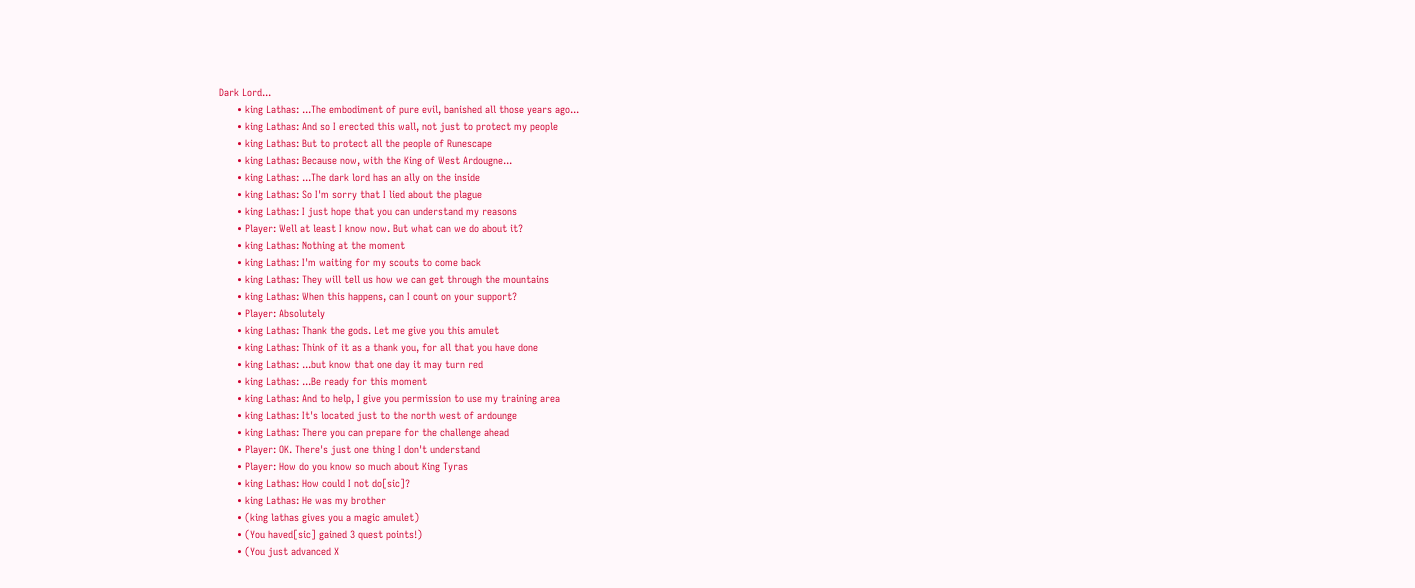Dark Lord...
      • king Lathas: ...The embodiment of pure evil, banished all those years ago...
      • king Lathas: And so I erected this wall, not just to protect my people
      • king Lathas: But to protect all the people of Runescape
      • king Lathas: Because now, with the King of West Ardougne...
      • king Lathas: ...The dark lord has an ally on the inside
      • king Lathas: So I'm sorry that I lied about the plague
      • king Lathas: I just hope that you can understand my reasons
      • Player: Well at least I know now. But what can we do about it?
      • king Lathas: Nothing at the moment
      • king Lathas: I'm waiting for my scouts to come back
      • king Lathas: They will tell us how we can get through the mountains
      • king Lathas: When this happens, can I count on your support?
      • Player: Absolutely
      • king Lathas: Thank the gods. Let me give you this amulet
      • king Lathas: Think of it as a thank you, for all that you have done
      • king Lathas: ...but know that one day it may turn red
      • king Lathas: ...Be ready for this moment
      • king Lathas: And to help, I give you permission to use my training area
      • king Lathas: It's located just to the north west of ardounge
      • king Lathas: There you can prepare for the challenge ahead
      • Player: OK. There's just one thing I don't understand
      • Player: How do you know so much about King Tyras
      • king Lathas: How could I not do[sic]?
      • king Lathas: He was my brother
      • (king lathas gives you a magic amulet)
      • (You haved[sic] gained 3 quest points!)
      • (You just advanced X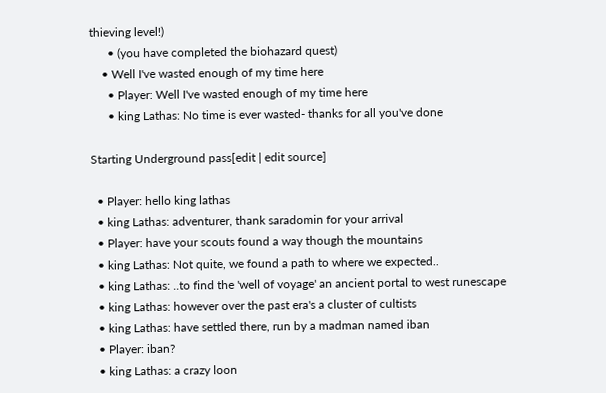thieving level!)
      • (you have completed the biohazard quest)
    • Well I've wasted enough of my time here
      • Player: Well I've wasted enough of my time here
      • king Lathas: No time is ever wasted- thanks for all you've done

Starting Underground pass[edit | edit source]

  • Player: hello king lathas
  • king Lathas: adventurer, thank saradomin for your arrival
  • Player: have your scouts found a way though the mountains
  • king Lathas: Not quite, we found a path to where we expected..
  • king Lathas: ..to find the 'well of voyage' an ancient portal to west runescape
  • king Lathas: however over the past era's a cluster of cultists
  • king Lathas: have settled there, run by a madman named iban
  • Player: iban?
  • king Lathas: a crazy loon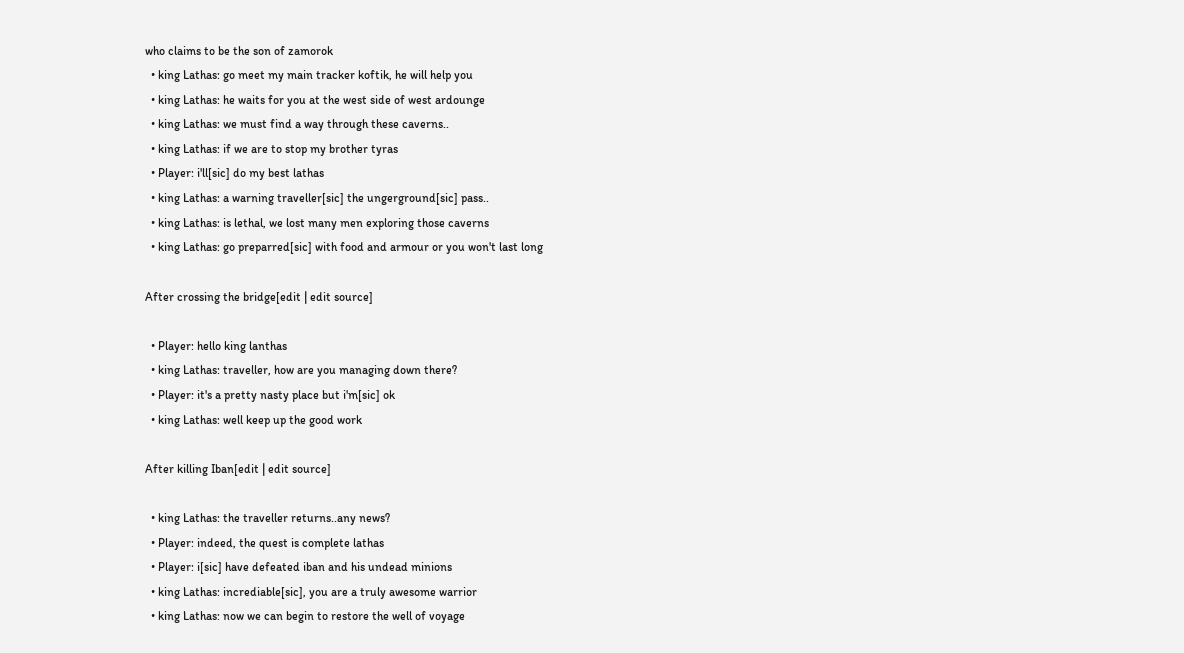who claims to be the son of zamorok
  • king Lathas: go meet my main tracker koftik, he will help you
  • king Lathas: he waits for you at the west side of west ardounge
  • king Lathas: we must find a way through these caverns..
  • king Lathas: if we are to stop my brother tyras
  • Player: i'll[sic] do my best lathas
  • king Lathas: a warning traveller[sic] the ungerground[sic] pass..
  • king Lathas: is lethal, we lost many men exploring those caverns
  • king Lathas: go preparred[sic] with food and armour or you won't last long

After crossing the bridge[edit | edit source]

  • Player: hello king lanthas
  • king Lathas: traveller, how are you managing down there?
  • Player: it's a pretty nasty place but i'm[sic] ok
  • king Lathas: well keep up the good work

After killing Iban[edit | edit source]

  • king Lathas: the traveller returns..any news?
  • Player: indeed, the quest is complete lathas
  • Player: i[sic] have defeated iban and his undead minions
  • king Lathas: incrediable[sic], you are a truly awesome warrior
  • king Lathas: now we can begin to restore the well of voyage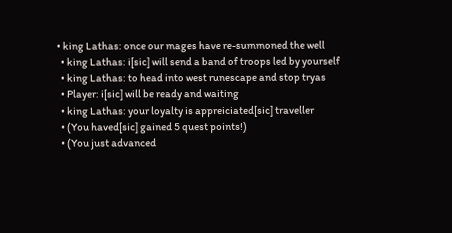• king Lathas: once our mages have re-summoned the well
  • king Lathas: i[sic] will send a band of troops led by yourself
  • king Lathas: to head into west runescape and stop tryas
  • Player: i[sic] will be ready and waiting
  • king Lathas: your loyalty is appreiciated[sic] traveller
  • (You haved[sic] gained 5 quest points!)
  • (You just advanced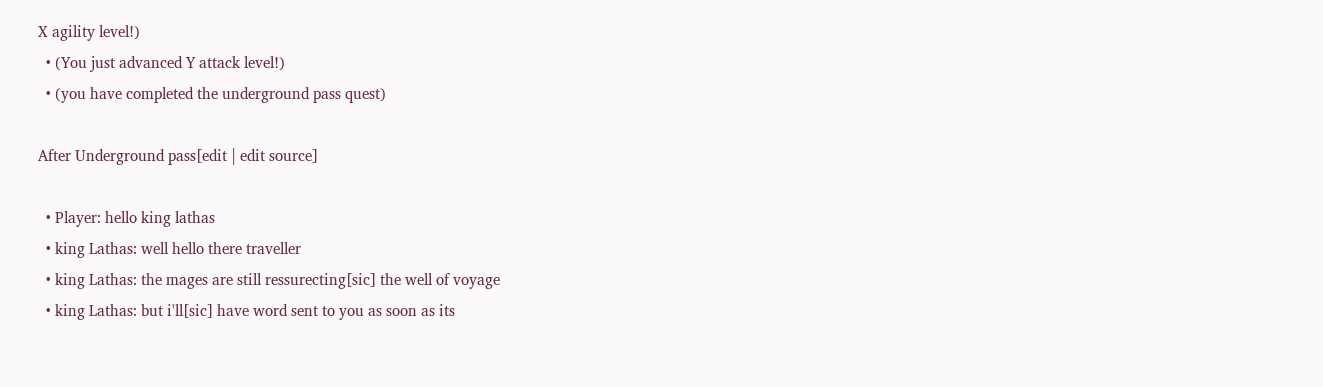X agility level!)
  • (You just advanced Y attack level!)
  • (you have completed the underground pass quest)

After Underground pass[edit | edit source]

  • Player: hello king lathas
  • king Lathas: well hello there traveller
  • king Lathas: the mages are still ressurecting[sic] the well of voyage
  • king Lathas: but i'll[sic] have word sent to you as soon as its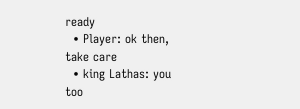ready
  • Player: ok then, take care
  • king Lathas: you too